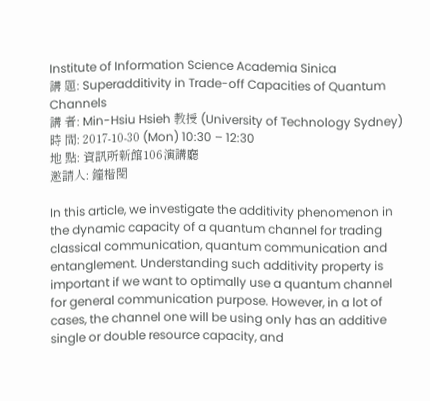Institute of Information Science Academia Sinica
講 題: Superadditivity in Trade-off Capacities of Quantum Channels
講 者: Min-Hsiu Hsieh 教授 (University of Technology Sydney)
時 間: 2017-10-30 (Mon) 10:30 – 12:30
地 點: 資訊所新館106演講廳
邀請人: 鐘楷閔

In this article, we investigate the additivity phenomenon in the dynamic capacity of a quantum channel for trading classical communication, quantum communication and entanglement. Understanding such additivity property is important if we want to optimally use a quantum channel for general communication purpose. However, in a lot of cases, the channel one will be using only has an additive single or double resource capacity, and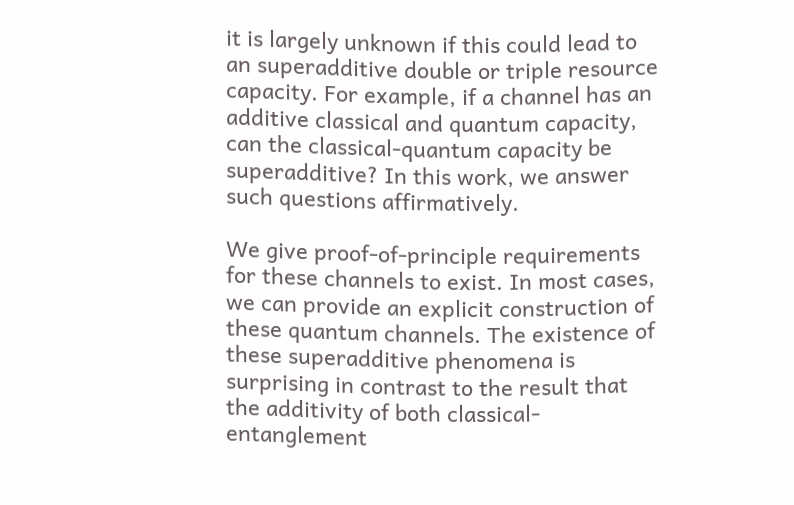it is largely unknown if this could lead to an superadditive double or triple resource capacity. For example, if a channel has an additive classical and quantum capacity, can the classical-quantum capacity be superadditive? In this work, we answer such questions affirmatively.

We give proof-of-principle requirements for these channels to exist. In most cases, we can provide an explicit construction of these quantum channels. The existence of these superadditive phenomena is surprising in contrast to the result that the additivity of both classical-entanglement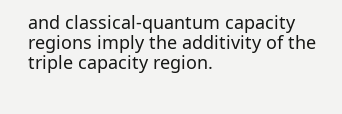and classical-quantum capacity regions imply the additivity of the triple capacity region.